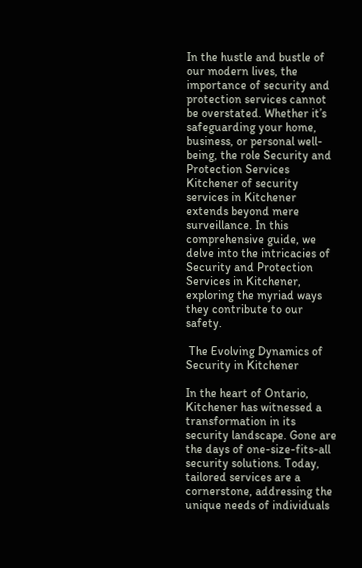In the hustle and bustle of our modern lives, the importance of security and protection services cannot be overstated. Whether it’s safeguarding your home, business, or personal well-being, the role Security and Protection Services Kitchener of security services in Kitchener extends beyond mere surveillance. In this comprehensive guide, we delve into the intricacies of Security and Protection Services in Kitchener, exploring the myriad ways they contribute to our safety.

 The Evolving Dynamics of Security in Kitchener

In the heart of Ontario, Kitchener has witnessed a transformation in its security landscape. Gone are the days of one-size-fits-all security solutions. Today, tailored services are a cornerstone, addressing the unique needs of individuals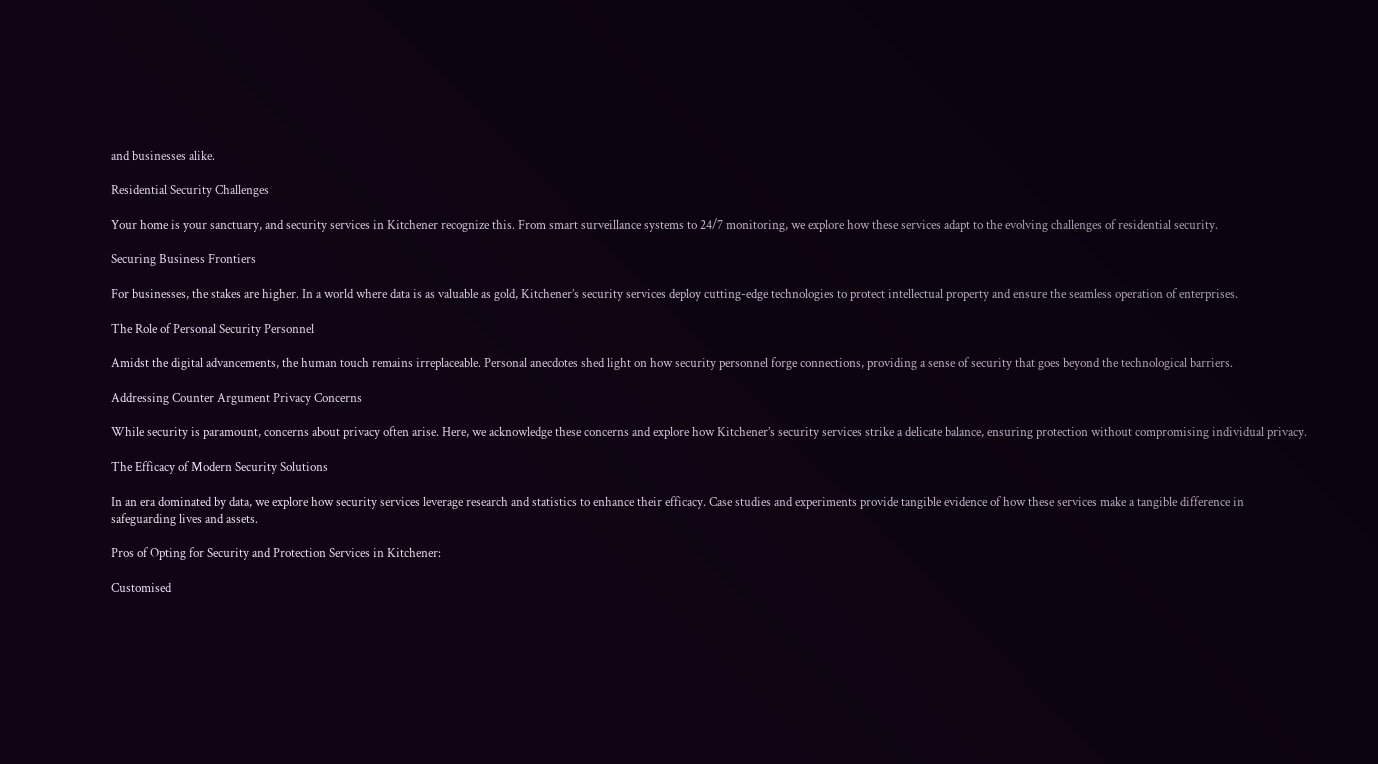and businesses alike.

Residential Security Challenges

Your home is your sanctuary, and security services in Kitchener recognize this. From smart surveillance systems to 24/7 monitoring, we explore how these services adapt to the evolving challenges of residential security.

Securing Business Frontiers

For businesses, the stakes are higher. In a world where data is as valuable as gold, Kitchener’s security services deploy cutting-edge technologies to protect intellectual property and ensure the seamless operation of enterprises.

The Role of Personal Security Personnel

Amidst the digital advancements, the human touch remains irreplaceable. Personal anecdotes shed light on how security personnel forge connections, providing a sense of security that goes beyond the technological barriers.

Addressing Counter Argument Privacy Concerns

While security is paramount, concerns about privacy often arise. Here, we acknowledge these concerns and explore how Kitchener’s security services strike a delicate balance, ensuring protection without compromising individual privacy.

The Efficacy of Modern Security Solutions

In an era dominated by data, we explore how security services leverage research and statistics to enhance their efficacy. Case studies and experiments provide tangible evidence of how these services make a tangible difference in safeguarding lives and assets.

Pros of Opting for Security and Protection Services in Kitchener:

Customised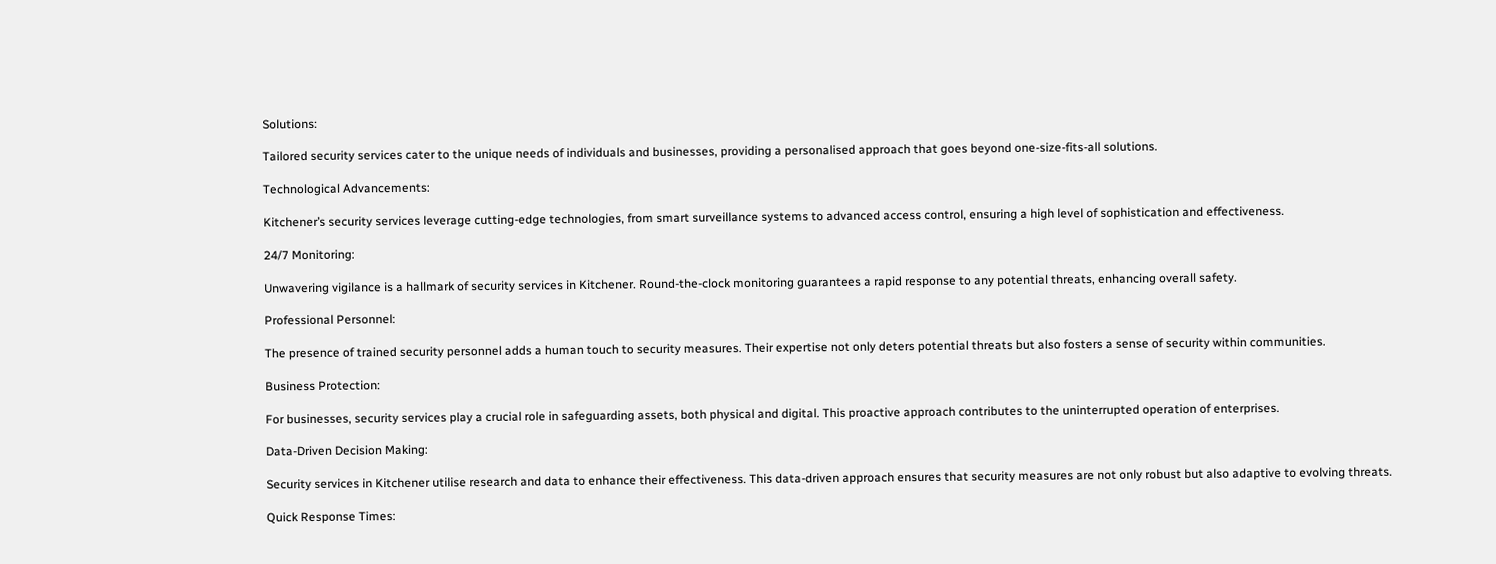Solutions:

Tailored security services cater to the unique needs of individuals and businesses, providing a personalised approach that goes beyond one-size-fits-all solutions.

Technological Advancements:

Kitchener’s security services leverage cutting-edge technologies, from smart surveillance systems to advanced access control, ensuring a high level of sophistication and effectiveness.

24/7 Monitoring:

Unwavering vigilance is a hallmark of security services in Kitchener. Round-the-clock monitoring guarantees a rapid response to any potential threats, enhancing overall safety.

Professional Personnel:

The presence of trained security personnel adds a human touch to security measures. Their expertise not only deters potential threats but also fosters a sense of security within communities.

Business Protection:

For businesses, security services play a crucial role in safeguarding assets, both physical and digital. This proactive approach contributes to the uninterrupted operation of enterprises.

Data-Driven Decision Making:

Security services in Kitchener utilise research and data to enhance their effectiveness. This data-driven approach ensures that security measures are not only robust but also adaptive to evolving threats.

Quick Response Times: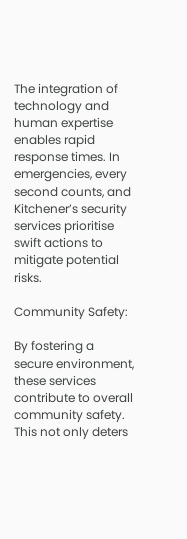The integration of technology and human expertise enables rapid response times. In emergencies, every second counts, and Kitchener’s security services prioritise swift actions to mitigate potential risks.

Community Safety:

By fostering a secure environment, these services contribute to overall community safety. This not only deters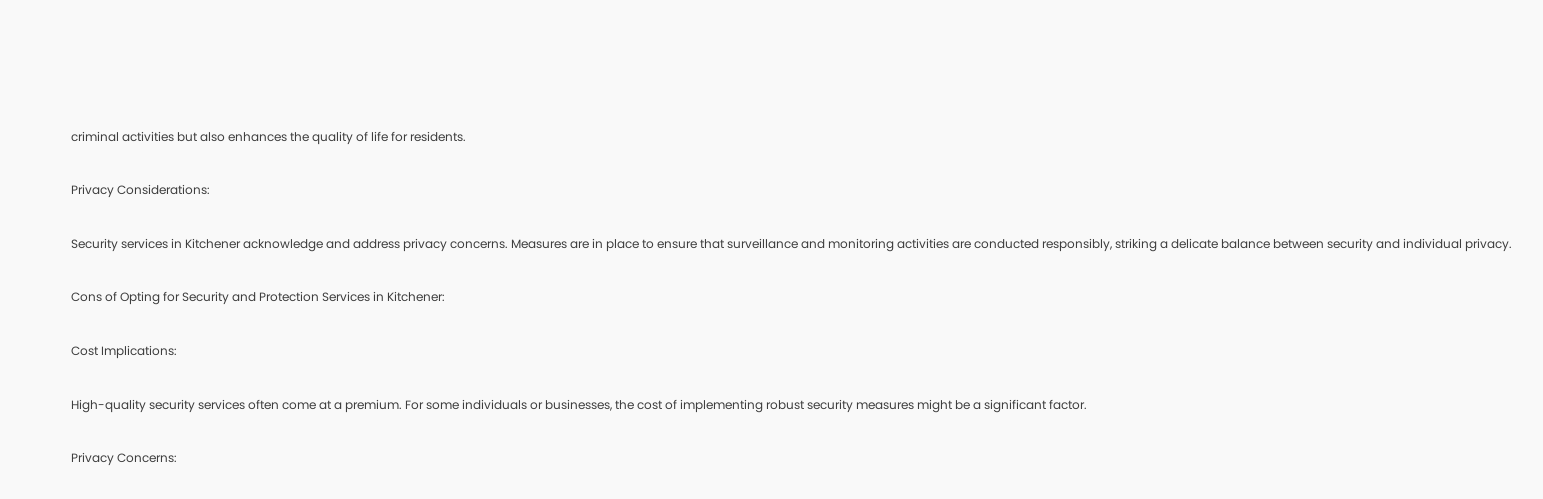criminal activities but also enhances the quality of life for residents.

Privacy Considerations:

Security services in Kitchener acknowledge and address privacy concerns. Measures are in place to ensure that surveillance and monitoring activities are conducted responsibly, striking a delicate balance between security and individual privacy.

Cons of Opting for Security and Protection Services in Kitchener:

Cost Implications:

High-quality security services often come at a premium. For some individuals or businesses, the cost of implementing robust security measures might be a significant factor.

Privacy Concerns: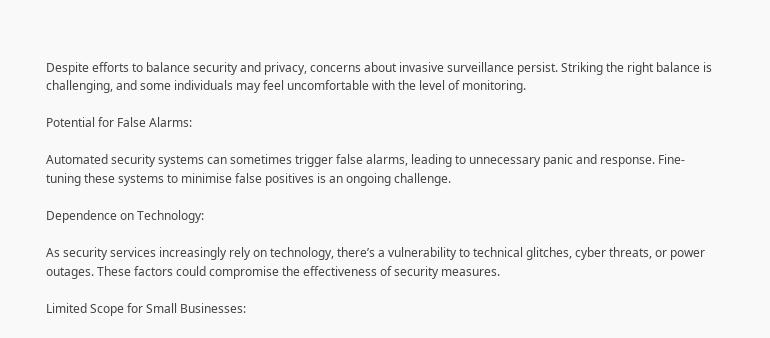Despite efforts to balance security and privacy, concerns about invasive surveillance persist. Striking the right balance is challenging, and some individuals may feel uncomfortable with the level of monitoring.

Potential for False Alarms:

Automated security systems can sometimes trigger false alarms, leading to unnecessary panic and response. Fine-tuning these systems to minimise false positives is an ongoing challenge.

Dependence on Technology:

As security services increasingly rely on technology, there’s a vulnerability to technical glitches, cyber threats, or power outages. These factors could compromise the effectiveness of security measures.

Limited Scope for Small Businesses: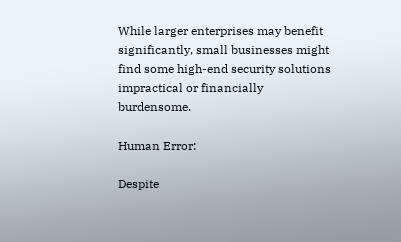While larger enterprises may benefit significantly, small businesses might find some high-end security solutions impractical or financially burdensome.

Human Error:

Despite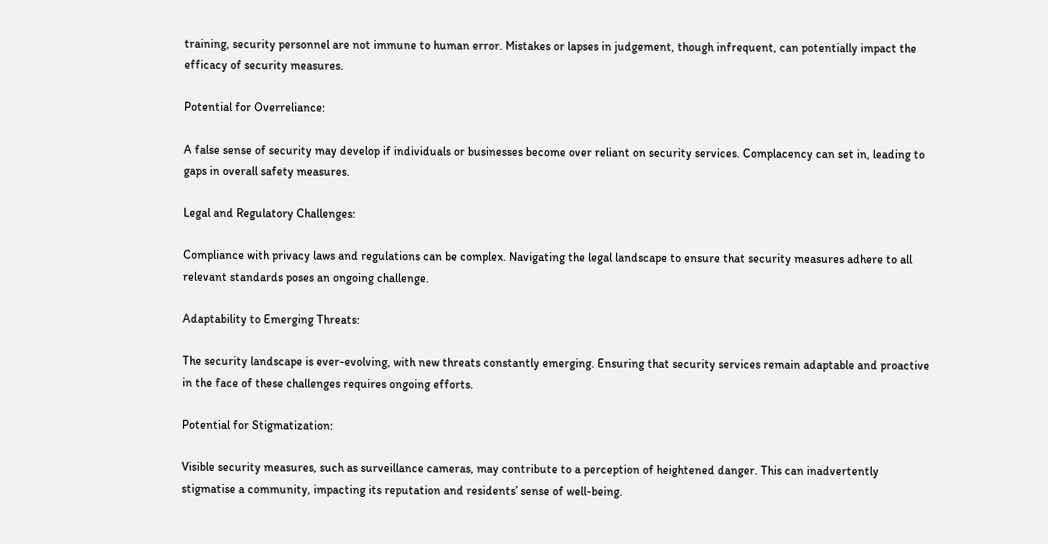training, security personnel are not immune to human error. Mistakes or lapses in judgement, though infrequent, can potentially impact the efficacy of security measures.

Potential for Overreliance:

A false sense of security may develop if individuals or businesses become over reliant on security services. Complacency can set in, leading to gaps in overall safety measures.

Legal and Regulatory Challenges:

Compliance with privacy laws and regulations can be complex. Navigating the legal landscape to ensure that security measures adhere to all relevant standards poses an ongoing challenge.

Adaptability to Emerging Threats:

The security landscape is ever-evolving, with new threats constantly emerging. Ensuring that security services remain adaptable and proactive in the face of these challenges requires ongoing efforts.

Potential for Stigmatization:

Visible security measures, such as surveillance cameras, may contribute to a perception of heightened danger. This can inadvertently stigmatise a community, impacting its reputation and residents’ sense of well-being.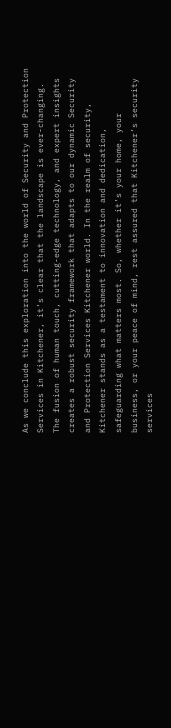As we conclude this exploration into the world of Security and Protection Services in Kitchener, it’s clear that the landscape is ever-changing. The fusion of human touch, cutting-edge technology, and expert insights creates a robust security framework that adapts to our dynamic Security and Protection Services Kitchener world. In the realm of security, Kitchener stands as a testament to innovation and dedication, safeguarding what matters most. So, whether it’s your home, your business, or your peace of mind, rest assured that Kitchener’s security services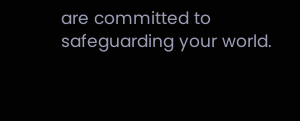are committed to safeguarding your world.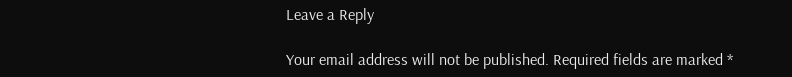Leave a Reply

Your email address will not be published. Required fields are marked *